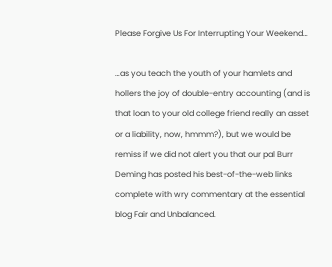Please Forgive Us For Interrupting Your Weekend…

…as you teach the youth of your hamlets and hollers the joy of double-entry accounting (and is that loan to your old college friend really an asset or a liability, now, hmmm?), but we would be remiss if we did not alert you that our pal Burr Deming has posted his best-of-the-web links complete with wry commentary at the essential blog Fair and Unbalanced.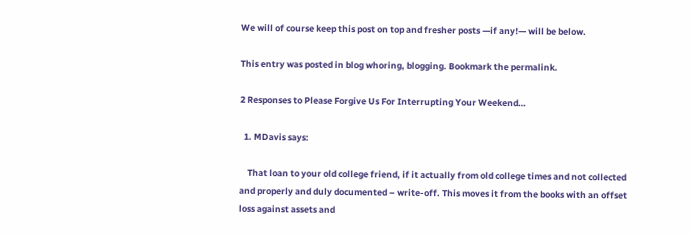We will of course keep this post on top and fresher posts —if any!— will be below.

This entry was posted in blog whoring, blogging. Bookmark the permalink.

2 Responses to Please Forgive Us For Interrupting Your Weekend…

  1. MDavis says:

    That loan to your old college friend, if it actually from old college times and not collected and properly and duly documented – write-off. This moves it from the books with an offset loss against assets and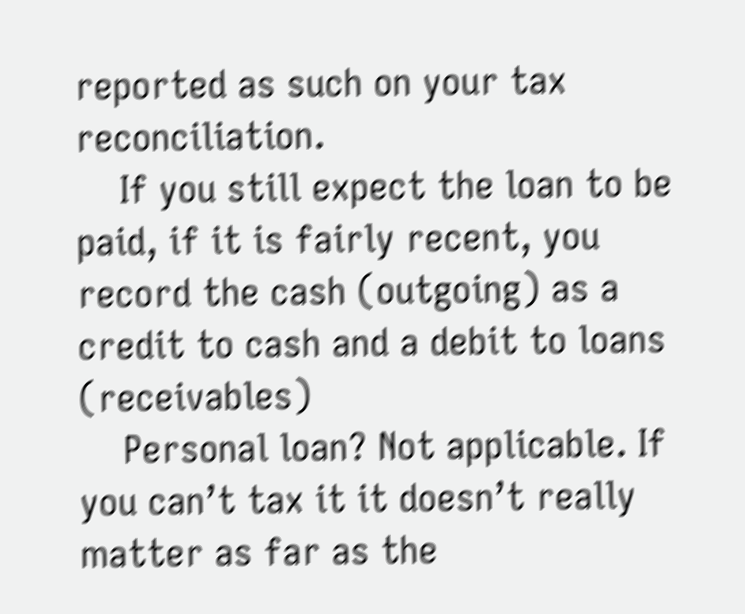reported as such on your tax reconciliation.
    If you still expect the loan to be paid, if it is fairly recent, you record the cash (outgoing) as a credit to cash and a debit to loans (receivables)
    Personal loan? Not applicable. If you can’t tax it it doesn’t really matter as far as the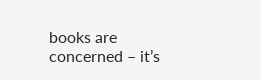books are concerned – it’s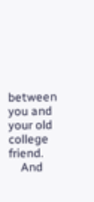between you and your old college friend.
    And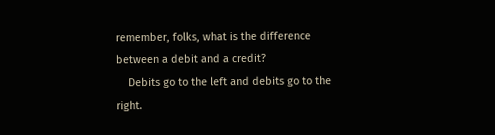remember, folks, what is the difference between a debit and a credit?
    Debits go to the left and debits go to the right.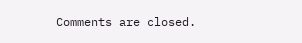Comments are closed.